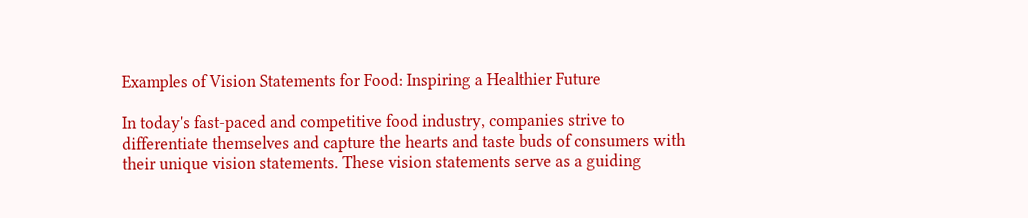Examples of Vision Statements for Food: Inspiring a Healthier Future

In today's fast-paced and competitive food industry, companies strive to differentiate themselves and capture the hearts and taste buds of consumers with their unique vision statements. These vision statements serve as a guiding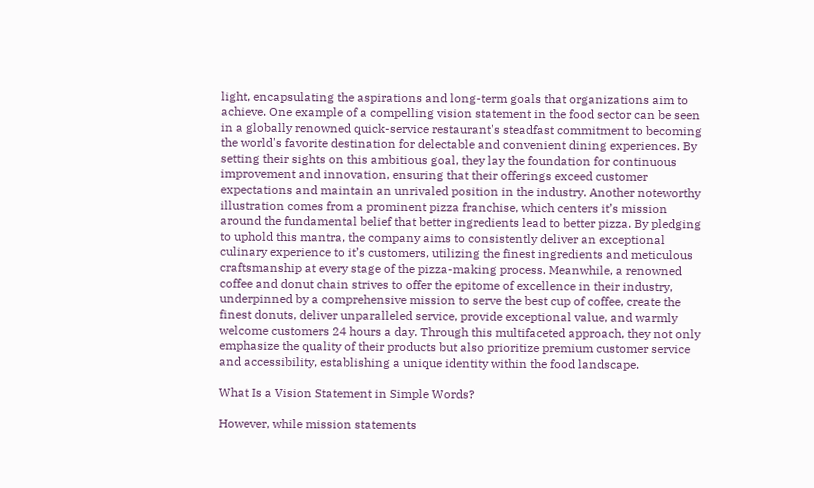light, encapsulating the aspirations and long-term goals that organizations aim to achieve. One example of a compelling vision statement in the food sector can be seen in a globally renowned quick-service restaurant's steadfast commitment to becoming the world's favorite destination for delectable and convenient dining experiences. By setting their sights on this ambitious goal, they lay the foundation for continuous improvement and innovation, ensuring that their offerings exceed customer expectations and maintain an unrivaled position in the industry. Another noteworthy illustration comes from a prominent pizza franchise, which centers it’s mission around the fundamental belief that better ingredients lead to better pizza. By pledging to uphold this mantra, the company aims to consistently deliver an exceptional culinary experience to it’s customers, utilizing the finest ingredients and meticulous craftsmanship at every stage of the pizza-making process. Meanwhile, a renowned coffee and donut chain strives to offer the epitome of excellence in their industry, underpinned by a comprehensive mission to serve the best cup of coffee, create the finest donuts, deliver unparalleled service, provide exceptional value, and warmly welcome customers 24 hours a day. Through this multifaceted approach, they not only emphasize the quality of their products but also prioritize premium customer service and accessibility, establishing a unique identity within the food landscape.

What Is a Vision Statement in Simple Words?

However, while mission statements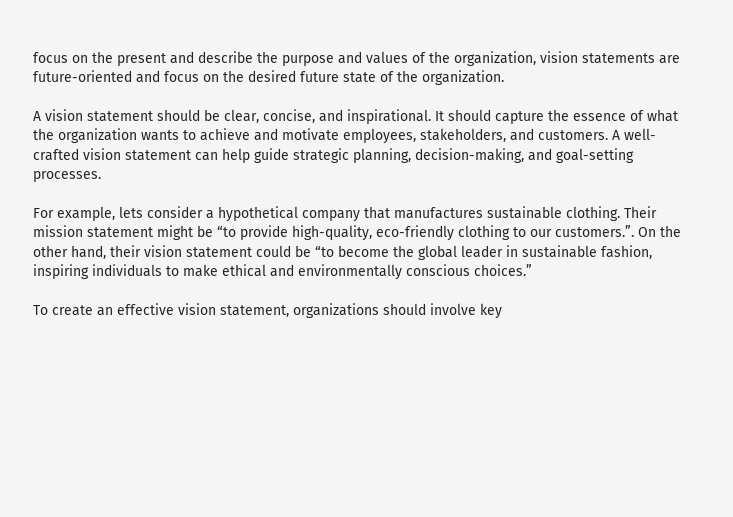focus on the present and describe the purpose and values of the organization, vision statements are future-oriented and focus on the desired future state of the organization.

A vision statement should be clear, concise, and inspirational. It should capture the essence of what the organization wants to achieve and motivate employees, stakeholders, and customers. A well-crafted vision statement can help guide strategic planning, decision-making, and goal-setting processes.

For example, lets consider a hypothetical company that manufactures sustainable clothing. Their mission statement might be “to provide high-quality, eco-friendly clothing to our customers.”. On the other hand, their vision statement could be “to become the global leader in sustainable fashion, inspiring individuals to make ethical and environmentally conscious choices.”

To create an effective vision statement, organizations should involve key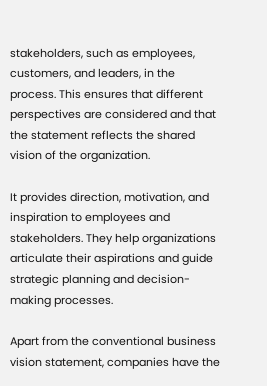stakeholders, such as employees, customers, and leaders, in the process. This ensures that different perspectives are considered and that the statement reflects the shared vision of the organization.

It provides direction, motivation, and inspiration to employees and stakeholders. They help organizations articulate their aspirations and guide strategic planning and decision-making processes.

Apart from the conventional business vision statement, companies have the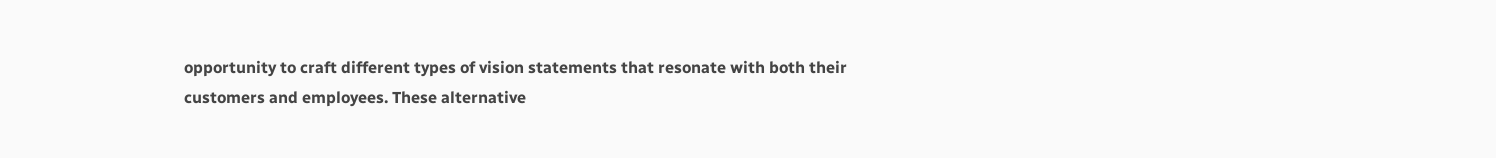opportunity to craft different types of vision statements that resonate with both their customers and employees. These alternative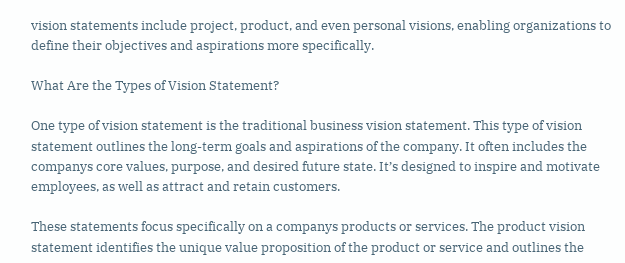vision statements include project, product, and even personal visions, enabling organizations to define their objectives and aspirations more specifically.

What Are the Types of Vision Statement?

One type of vision statement is the traditional business vision statement. This type of vision statement outlines the long-term goals and aspirations of the company. It often includes the companys core values, purpose, and desired future state. It’s designed to inspire and motivate employees, as well as attract and retain customers.

These statements focus specifically on a companys products or services. The product vision statement identifies the unique value proposition of the product or service and outlines the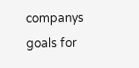companys goals for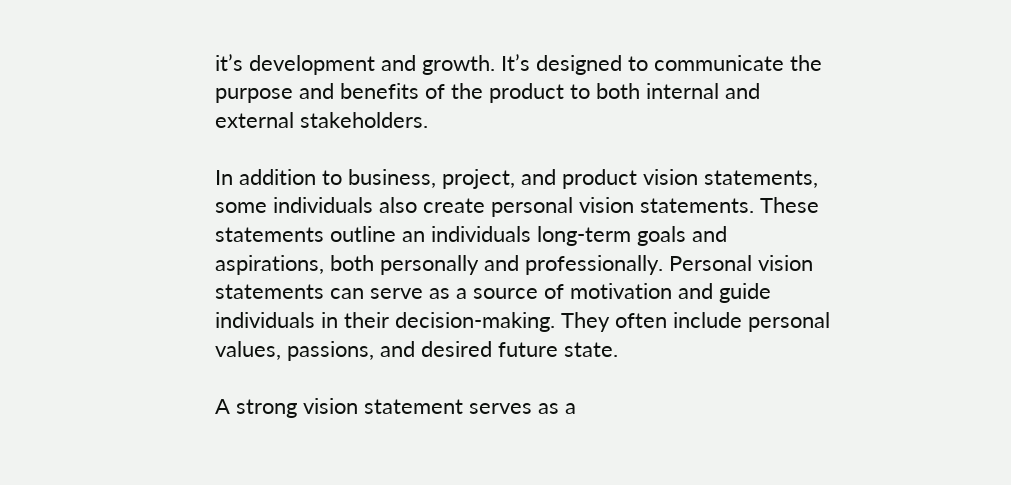it’s development and growth. It’s designed to communicate the purpose and benefits of the product to both internal and external stakeholders.

In addition to business, project, and product vision statements, some individuals also create personal vision statements. These statements outline an individuals long-term goals and aspirations, both personally and professionally. Personal vision statements can serve as a source of motivation and guide individuals in their decision-making. They often include personal values, passions, and desired future state.

A strong vision statement serves as a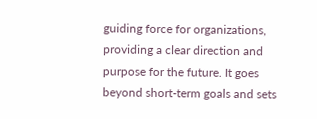guiding force for organizations, providing a clear direction and purpose for the future. It goes beyond short-term goals and sets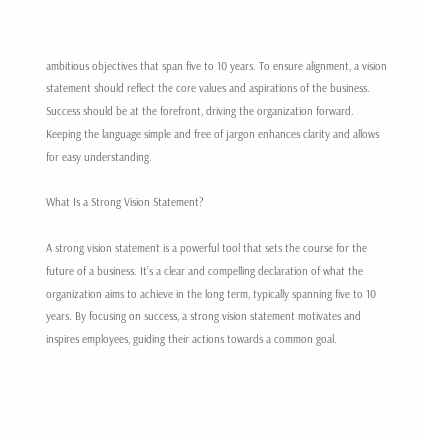ambitious objectives that span five to 10 years. To ensure alignment, a vision statement should reflect the core values and aspirations of the business. Success should be at the forefront, driving the organization forward. Keeping the language simple and free of jargon enhances clarity and allows for easy understanding.

What Is a Strong Vision Statement?

A strong vision statement is a powerful tool that sets the course for the future of a business. It’s a clear and compelling declaration of what the organization aims to achieve in the long term, typically spanning five to 10 years. By focusing on success, a strong vision statement motivates and inspires employees, guiding their actions towards a common goal.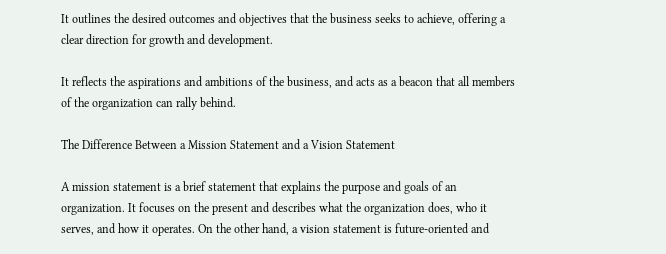It outlines the desired outcomes and objectives that the business seeks to achieve, offering a clear direction for growth and development.

It reflects the aspirations and ambitions of the business, and acts as a beacon that all members of the organization can rally behind.

The Difference Between a Mission Statement and a Vision Statement

A mission statement is a brief statement that explains the purpose and goals of an organization. It focuses on the present and describes what the organization does, who it serves, and how it operates. On the other hand, a vision statement is future-oriented and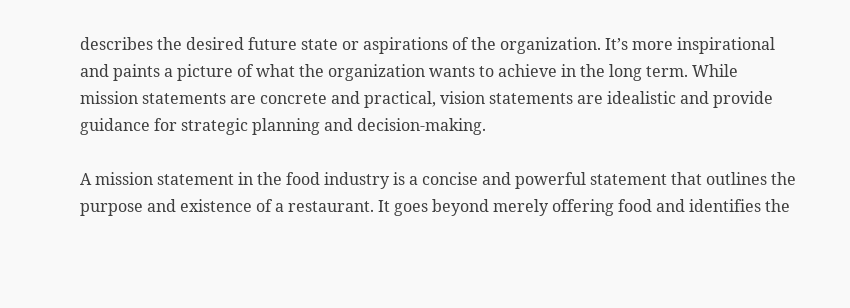describes the desired future state or aspirations of the organization. It’s more inspirational and paints a picture of what the organization wants to achieve in the long term. While mission statements are concrete and practical, vision statements are idealistic and provide guidance for strategic planning and decision-making.

A mission statement in the food industry is a concise and powerful statement that outlines the purpose and existence of a restaurant. It goes beyond merely offering food and identifies the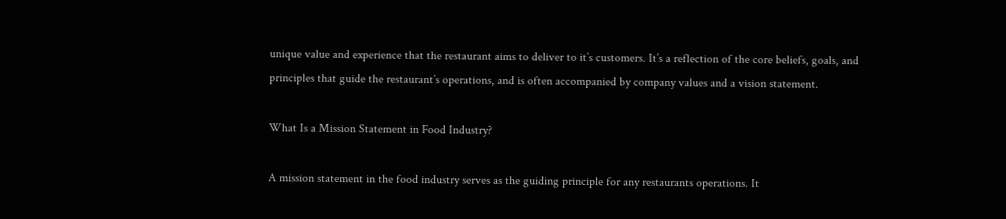unique value and experience that the restaurant aims to deliver to it’s customers. It’s a reflection of the core beliefs, goals, and principles that guide the restaurant’s operations, and is often accompanied by company values and a vision statement.

What Is a Mission Statement in Food Industry?

A mission statement in the food industry serves as the guiding principle for any restaurants operations. It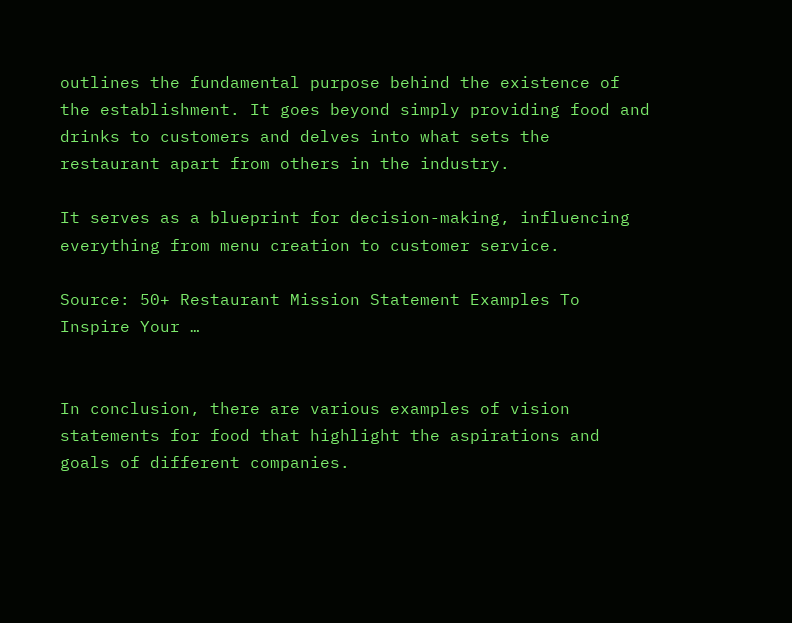outlines the fundamental purpose behind the existence of the establishment. It goes beyond simply providing food and drinks to customers and delves into what sets the restaurant apart from others in the industry.

It serves as a blueprint for decision-making, influencing everything from menu creation to customer service.

Source: 50+ Restaurant Mission Statement Examples To Inspire Your …


In conclusion, there are various examples of vision statements for food that highlight the aspirations and goals of different companies.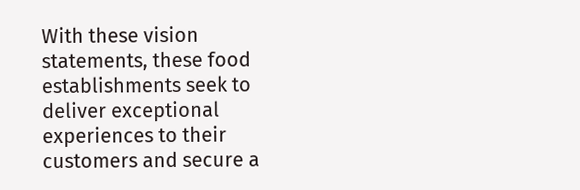With these vision statements, these food establishments seek to deliver exceptional experiences to their customers and secure a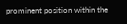prominent position within the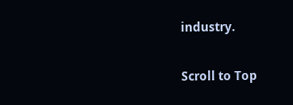industry.

Scroll to Top